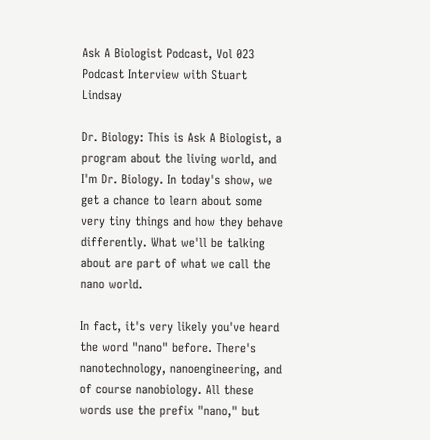Ask A Biologist Podcast, Vol 023
Podcast Interview with Stuart Lindsay

Dr. Biology: This is Ask A Biologist, a program about the living world, and I'm Dr. Biology. In today's show, we get a chance to learn about some very tiny things and how they behave differently. What we'll be talking about are part of what we call the nano world.

In fact, it's very likely you've heard the word "nano" before. There's nanotechnology, nanoengineering, and of course nanobiology. All these words use the prefix "nano," but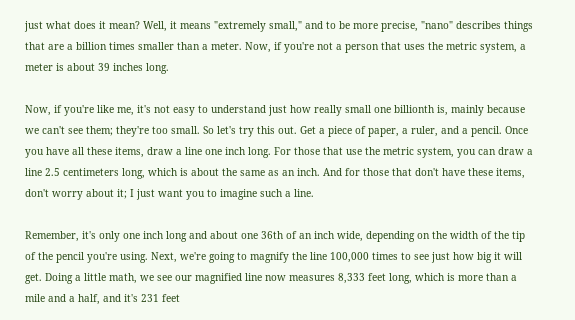just what does it mean? Well, it means "extremely small," and to be more precise, "nano" describes things that are a billion times smaller than a meter. Now, if you're not a person that uses the metric system, a meter is about 39 inches long.

Now, if you're like me, it's not easy to understand just how really small one billionth is, mainly because we can't see them; they're too small. So let's try this out. Get a piece of paper, a ruler, and a pencil. Once you have all these items, draw a line one inch long. For those that use the metric system, you can draw a line 2.5 centimeters long, which is about the same as an inch. And for those that don't have these items, don't worry about it; I just want you to imagine such a line.

Remember, it's only one inch long and about one 36th of an inch wide, depending on the width of the tip of the pencil you're using. Next, we're going to magnify the line 100,000 times to see just how big it will get. Doing a little math, we see our magnified line now measures 8,333 feet long, which is more than a mile and a half, and it's 231 feet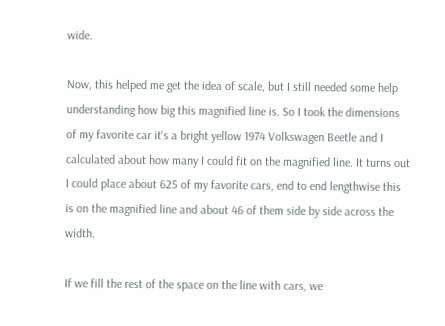wide.

Now, this helped me get the idea of scale, but I still needed some help understanding how big this magnified line is. So I took the dimensions of my favorite car it's a bright yellow 1974 Volkswagen Beetle and I calculated about how many I could fit on the magnified line. It turns out I could place about 625 of my favorite cars, end to end lengthwise this is on the magnified line and about 46 of them side by side across the width.

If we fill the rest of the space on the line with cars, we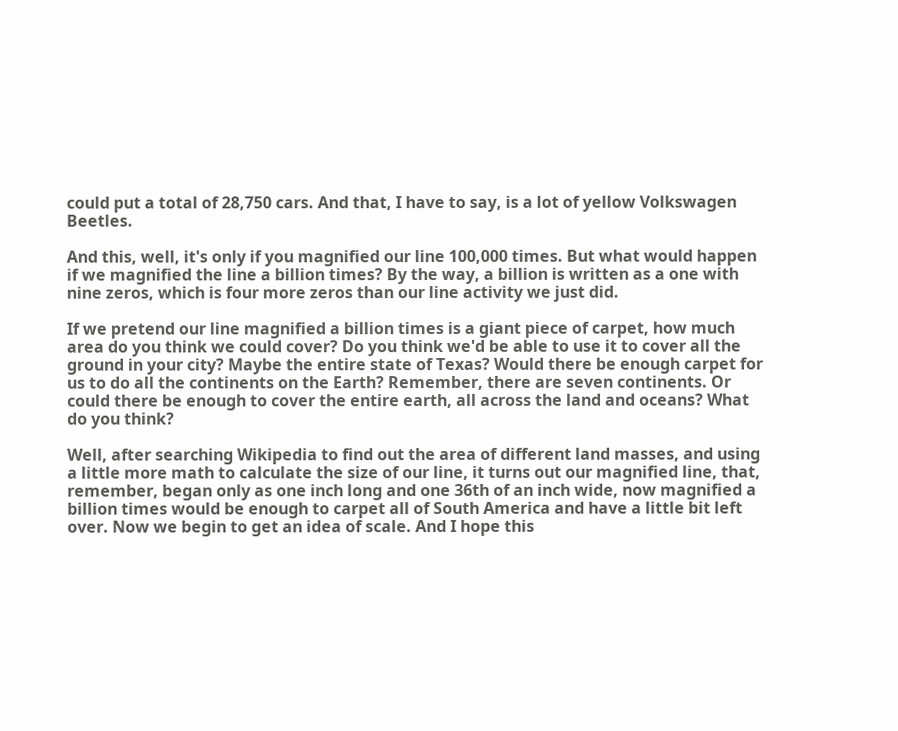could put a total of 28,750 cars. And that, I have to say, is a lot of yellow Volkswagen Beetles.

And this, well, it's only if you magnified our line 100,000 times. But what would happen if we magnified the line a billion times? By the way, a billion is written as a one with nine zeros, which is four more zeros than our line activity we just did.

If we pretend our line magnified a billion times is a giant piece of carpet, how much area do you think we could cover? Do you think we'd be able to use it to cover all the ground in your city? Maybe the entire state of Texas? Would there be enough carpet for us to do all the continents on the Earth? Remember, there are seven continents. Or could there be enough to cover the entire earth, all across the land and oceans? What do you think?

Well, after searching Wikipedia to find out the area of different land masses, and using a little more math to calculate the size of our line, it turns out our magnified line, that, remember, began only as one inch long and one 36th of an inch wide, now magnified a billion times would be enough to carpet all of South America and have a little bit left over. Now we begin to get an idea of scale. And I hope this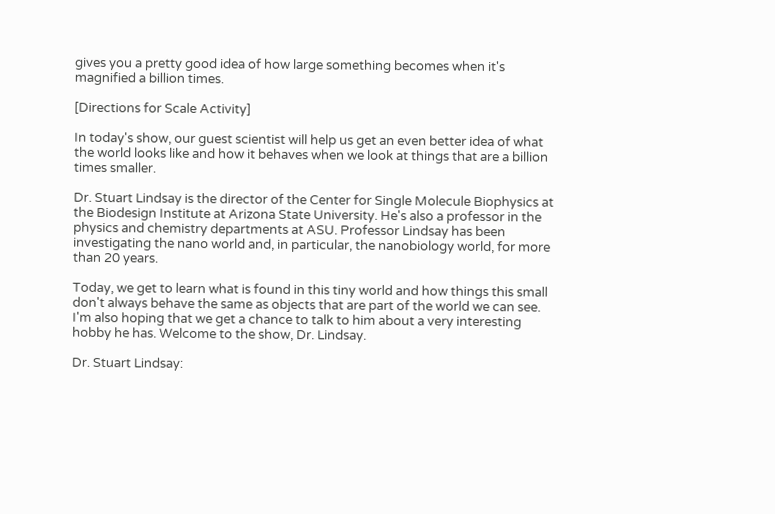gives you a pretty good idea of how large something becomes when it's magnified a billion times.

[Directions for Scale Activity]

In today's show, our guest scientist will help us get an even better idea of what the world looks like and how it behaves when we look at things that are a billion times smaller.

Dr. Stuart Lindsay is the director of the Center for Single Molecule Biophysics at the Biodesign Institute at Arizona State University. He's also a professor in the physics and chemistry departments at ASU. Professor Lindsay has been investigating the nano world and, in particular, the nanobiology world, for more than 20 years.

Today, we get to learn what is found in this tiny world and how things this small don't always behave the same as objects that are part of the world we can see. I'm also hoping that we get a chance to talk to him about a very interesting hobby he has. Welcome to the show, Dr. Lindsay.

Dr. Stuart Lindsay: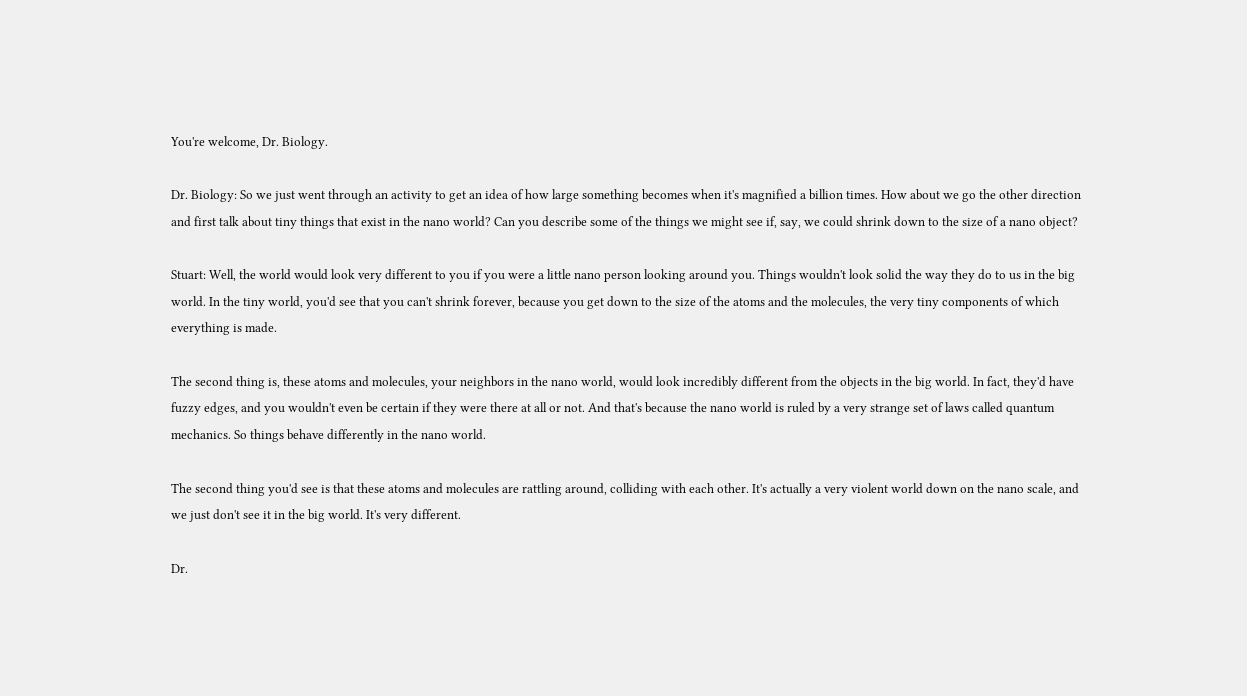You're welcome, Dr. Biology.

Dr. Biology: So we just went through an activity to get an idea of how large something becomes when it's magnified a billion times. How about we go the other direction and first talk about tiny things that exist in the nano world? Can you describe some of the things we might see if, say, we could shrink down to the size of a nano object?

Stuart: Well, the world would look very different to you if you were a little nano person looking around you. Things wouldn't look solid the way they do to us in the big world. In the tiny world, you'd see that you can't shrink forever, because you get down to the size of the atoms and the molecules, the very tiny components of which everything is made.

The second thing is, these atoms and molecules, your neighbors in the nano world, would look incredibly different from the objects in the big world. In fact, they'd have fuzzy edges, and you wouldn't even be certain if they were there at all or not. And that's because the nano world is ruled by a very strange set of laws called quantum mechanics. So things behave differently in the nano world.

The second thing you'd see is that these atoms and molecules are rattling around, colliding with each other. It's actually a very violent world down on the nano scale, and we just don't see it in the big world. It's very different.

Dr.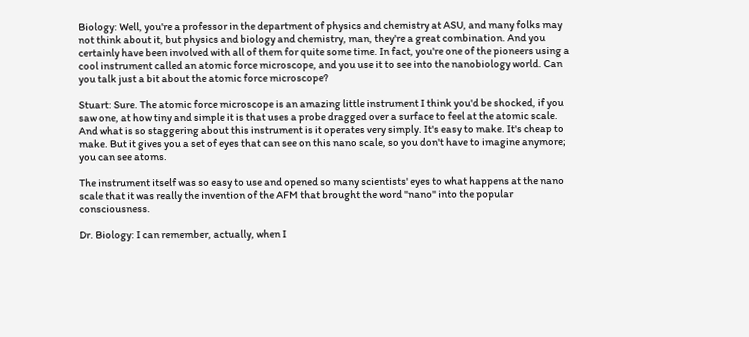Biology: Well, you're a professor in the department of physics and chemistry at ASU, and many folks may not think about it, but physics and biology and chemistry, man, they're a great combination. And you certainly have been involved with all of them for quite some time. In fact, you're one of the pioneers using a cool instrument called an atomic force microscope, and you use it to see into the nanobiology world. Can you talk just a bit about the atomic force microscope?

Stuart: Sure. The atomic force microscope is an amazing little instrument I think you'd be shocked, if you saw one, at how tiny and simple it is that uses a probe dragged over a surface to feel at the atomic scale. And what is so staggering about this instrument is it operates very simply. It's easy to make. It's cheap to make. But it gives you a set of eyes that can see on this nano scale, so you don't have to imagine anymore; you can see atoms.

The instrument itself was so easy to use and opened so many scientists' eyes to what happens at the nano scale that it was really the invention of the AFM that brought the word "nano" into the popular consciousness.

Dr. Biology: I can remember, actually, when I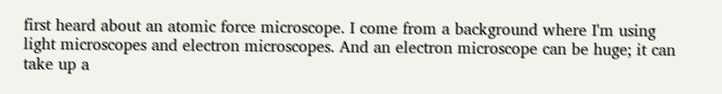first heard about an atomic force microscope. I come from a background where I'm using light microscopes and electron microscopes. And an electron microscope can be huge; it can take up a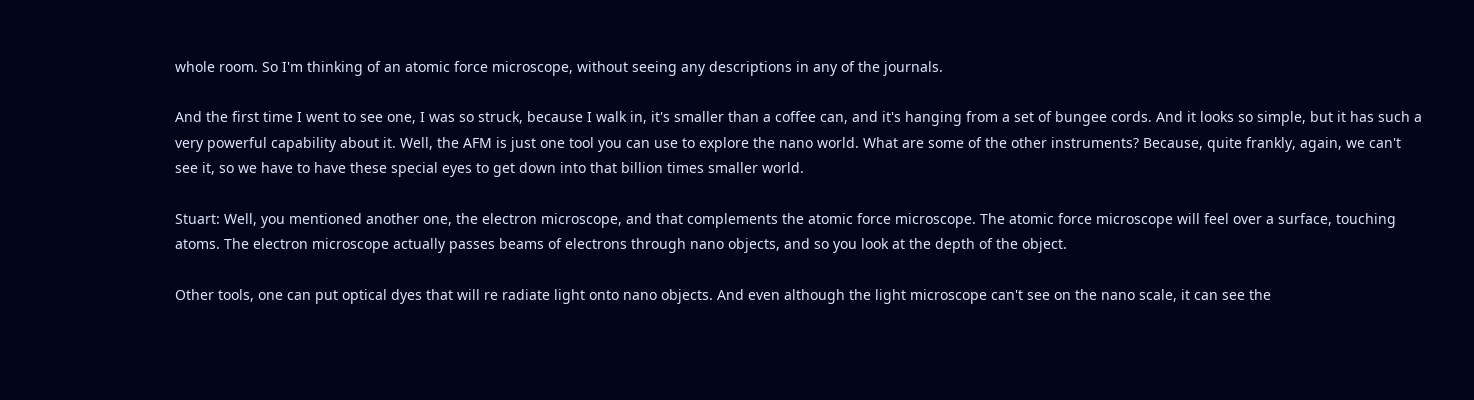whole room. So I'm thinking of an atomic force microscope, without seeing any descriptions in any of the journals.

And the first time I went to see one, I was so struck, because I walk in, it's smaller than a coffee can, and it's hanging from a set of bungee cords. And it looks so simple, but it has such a very powerful capability about it. Well, the AFM is just one tool you can use to explore the nano world. What are some of the other instruments? Because, quite frankly, again, we can't see it, so we have to have these special eyes to get down into that billion times smaller world.

Stuart: Well, you mentioned another one, the electron microscope, and that complements the atomic force microscope. The atomic force microscope will feel over a surface, touching atoms. The electron microscope actually passes beams of electrons through nano objects, and so you look at the depth of the object.

Other tools, one can put optical dyes that will re radiate light onto nano objects. And even although the light microscope can't see on the nano scale, it can see the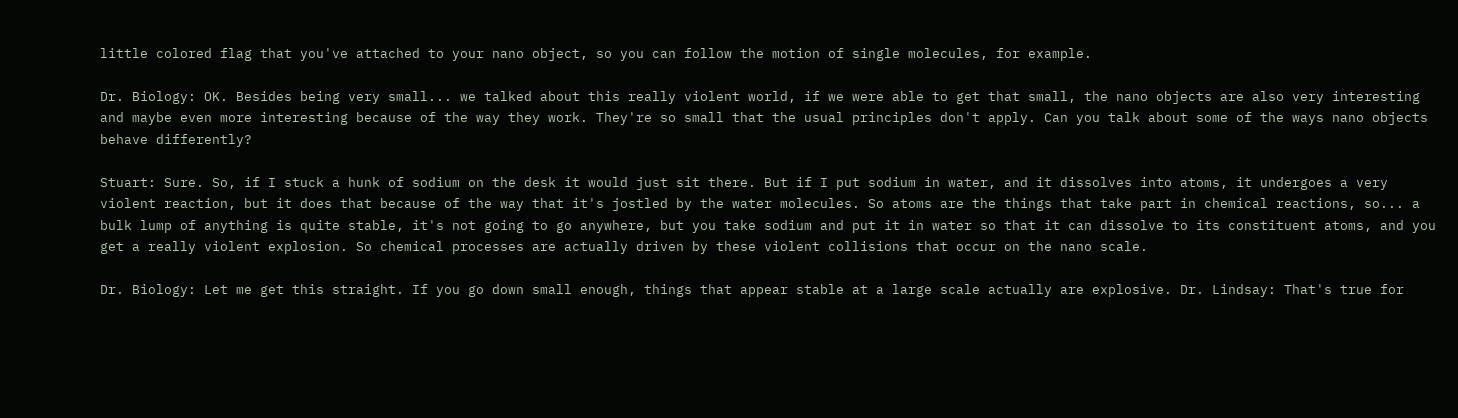little colored flag that you've attached to your nano object, so you can follow the motion of single molecules, for example.

Dr. Biology: OK. Besides being very small... we talked about this really violent world, if we were able to get that small, the nano objects are also very interesting and maybe even more interesting because of the way they work. They're so small that the usual principles don't apply. Can you talk about some of the ways nano objects behave differently?

Stuart: Sure. So, if I stuck a hunk of sodium on the desk it would just sit there. But if I put sodium in water, and it dissolves into atoms, it undergoes a very violent reaction, but it does that because of the way that it's jostled by the water molecules. So atoms are the things that take part in chemical reactions, so... a bulk lump of anything is quite stable, it's not going to go anywhere, but you take sodium and put it in water so that it can dissolve to its constituent atoms, and you get a really violent explosion. So chemical processes are actually driven by these violent collisions that occur on the nano scale.

Dr. Biology: Let me get this straight. If you go down small enough, things that appear stable at a large scale actually are explosive. Dr. Lindsay: That's true for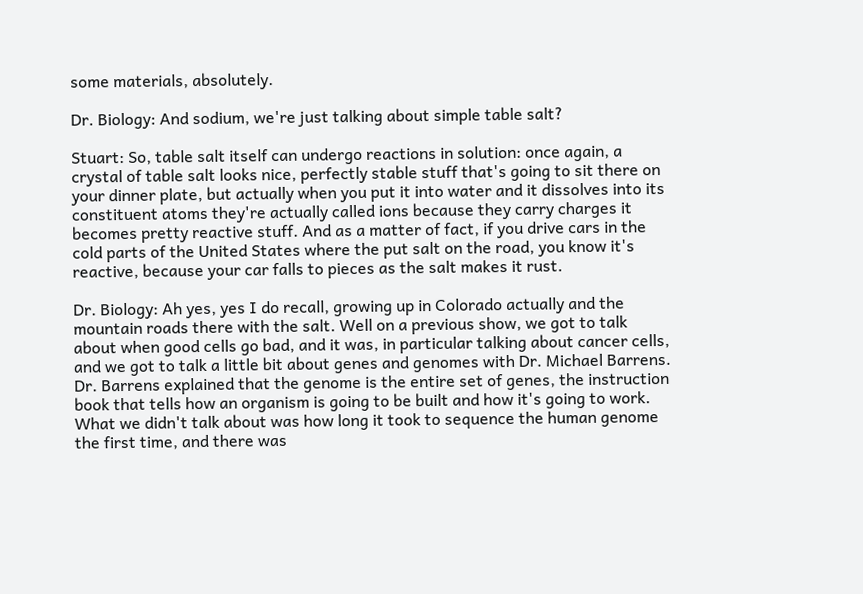some materials, absolutely.

Dr. Biology: And sodium, we're just talking about simple table salt?

Stuart: So, table salt itself can undergo reactions in solution: once again, a crystal of table salt looks nice, perfectly stable stuff that's going to sit there on your dinner plate, but actually when you put it into water and it dissolves into its constituent atoms they're actually called ions because they carry charges it becomes pretty reactive stuff. And as a matter of fact, if you drive cars in the cold parts of the United States where the put salt on the road, you know it's reactive, because your car falls to pieces as the salt makes it rust.

Dr. Biology: Ah yes, yes I do recall, growing up in Colorado actually and the mountain roads there with the salt. Well on a previous show, we got to talk about when good cells go bad, and it was, in particular talking about cancer cells, and we got to talk a little bit about genes and genomes with Dr. Michael Barrens. Dr. Barrens explained that the genome is the entire set of genes, the instruction book that tells how an organism is going to be built and how it's going to work. What we didn't talk about was how long it took to sequence the human genome the first time, and there was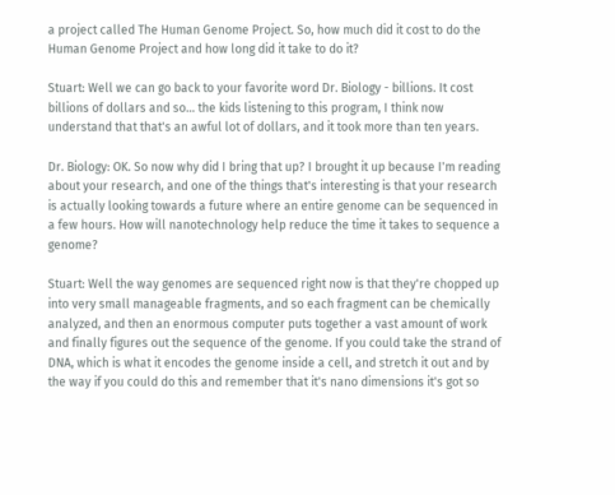a project called The Human Genome Project. So, how much did it cost to do the Human Genome Project and how long did it take to do it?

Stuart: Well we can go back to your favorite word Dr. Biology - billions. It cost billions of dollars and so... the kids listening to this program, I think now understand that that's an awful lot of dollars, and it took more than ten years.

Dr. Biology: OK. So now why did I bring that up? I brought it up because I'm reading about your research, and one of the things that's interesting is that your research is actually looking towards a future where an entire genome can be sequenced in a few hours. How will nanotechnology help reduce the time it takes to sequence a genome?

Stuart: Well the way genomes are sequenced right now is that they're chopped up into very small manageable fragments, and so each fragment can be chemically analyzed, and then an enormous computer puts together a vast amount of work and finally figures out the sequence of the genome. If you could take the strand of DNA, which is what it encodes the genome inside a cell, and stretch it out and by the way if you could do this and remember that it's nano dimensions it's got so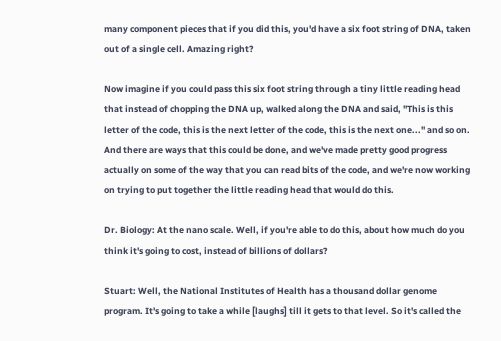many component pieces that if you did this, you'd have a six foot string of DNA, taken out of a single cell. Amazing right?

Now imagine if you could pass this six foot string through a tiny little reading head that instead of chopping the DNA up, walked along the DNA and said, "This is this letter of the code, this is the next letter of the code, this is the next one..." and so on. And there are ways that this could be done, and we've made pretty good progress actually on some of the way that you can read bits of the code, and we're now working on trying to put together the little reading head that would do this.

Dr. Biology: At the nano scale. Well, if you're able to do this, about how much do you think it's going to cost, instead of billions of dollars?

Stuart: Well, the National Institutes of Health has a thousand dollar genome program. It's going to take a while [laughs] till it gets to that level. So it's called the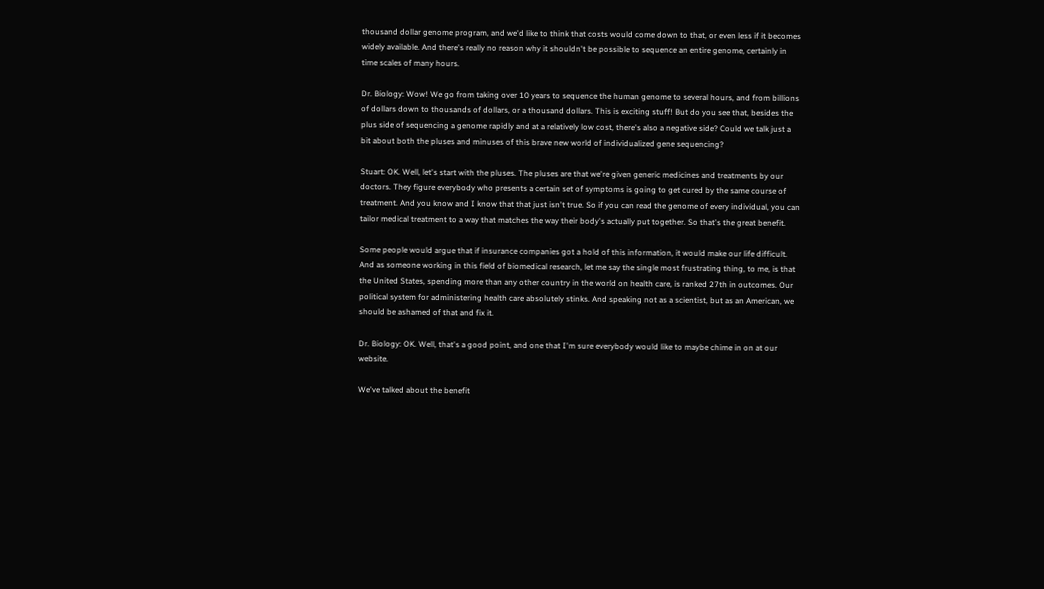thousand dollar genome program, and we'd like to think that costs would come down to that, or even less if it becomes widely available. And there's really no reason why it shouldn't be possible to sequence an entire genome, certainly in time scales of many hours.

Dr. Biology: Wow! We go from taking over 10 years to sequence the human genome to several hours, and from billions of dollars down to thousands of dollars, or a thousand dollars. This is exciting stuff! But do you see that, besides the plus side of sequencing a genome rapidly and at a relatively low cost, there's also a negative side? Could we talk just a bit about both the pluses and minuses of this brave new world of individualized gene sequencing?

Stuart: OK. Well, let's start with the pluses. The pluses are that we're given generic medicines and treatments by our doctors. They figure everybody who presents a certain set of symptoms is going to get cured by the same course of treatment. And you know and I know that that just isn't true. So if you can read the genome of every individual, you can tailor medical treatment to a way that matches the way their body's actually put together. So that's the great benefit.

Some people would argue that if insurance companies got a hold of this information, it would make our life difficult. And as someone working in this field of biomedical research, let me say the single most frustrating thing, to me, is that the United States, spending more than any other country in the world on health care, is ranked 27th in outcomes. Our political system for administering health care absolutely stinks. And speaking not as a scientist, but as an American, we should be ashamed of that and fix it.

Dr. Biology: OK. Well, that's a good point, and one that I'm sure everybody would like to maybe chime in on at our website.

We've talked about the benefit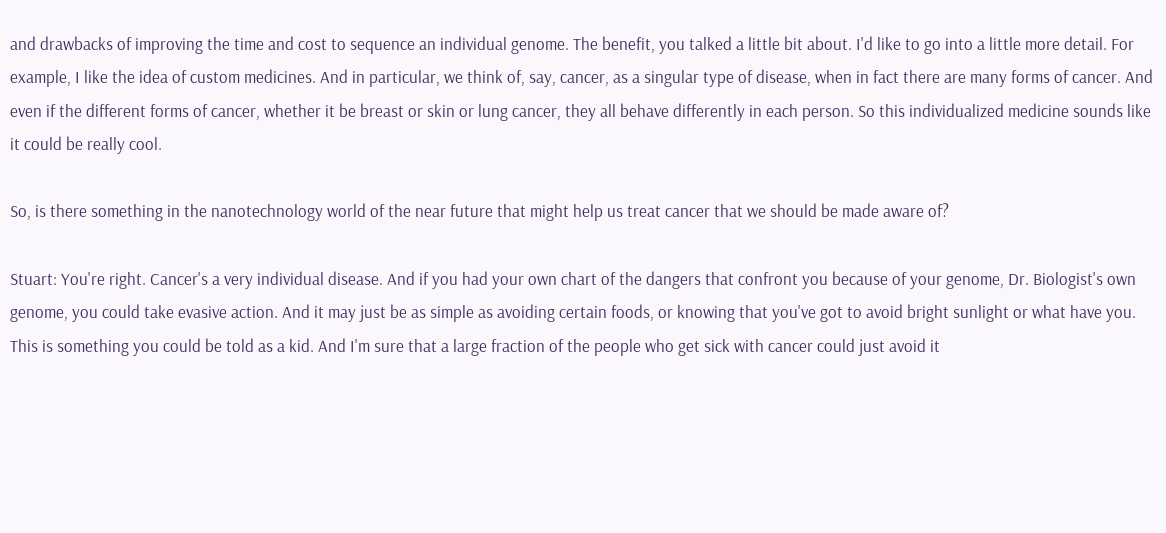and drawbacks of improving the time and cost to sequence an individual genome. The benefit, you talked a little bit about. I'd like to go into a little more detail. For example, I like the idea of custom medicines. And in particular, we think of, say, cancer, as a singular type of disease, when in fact there are many forms of cancer. And even if the different forms of cancer, whether it be breast or skin or lung cancer, they all behave differently in each person. So this individualized medicine sounds like it could be really cool.

So, is there something in the nanotechnology world of the near future that might help us treat cancer that we should be made aware of?

Stuart: You're right. Cancer's a very individual disease. And if you had your own chart of the dangers that confront you because of your genome, Dr. Biologist's own genome, you could take evasive action. And it may just be as simple as avoiding certain foods, or knowing that you've got to avoid bright sunlight or what have you. This is something you could be told as a kid. And I'm sure that a large fraction of the people who get sick with cancer could just avoid it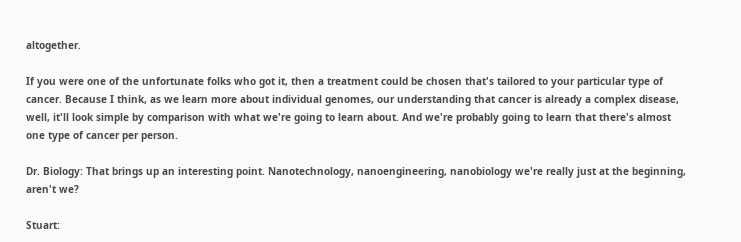altogether.

If you were one of the unfortunate folks who got it, then a treatment could be chosen that's tailored to your particular type of cancer. Because I think, as we learn more about individual genomes, our understanding that cancer is already a complex disease, well, it'll look simple by comparison with what we're going to learn about. And we're probably going to learn that there's almost one type of cancer per person.

Dr. Biology: That brings up an interesting point. Nanotechnology, nanoengineering, nanobiology we're really just at the beginning, aren't we?

Stuart: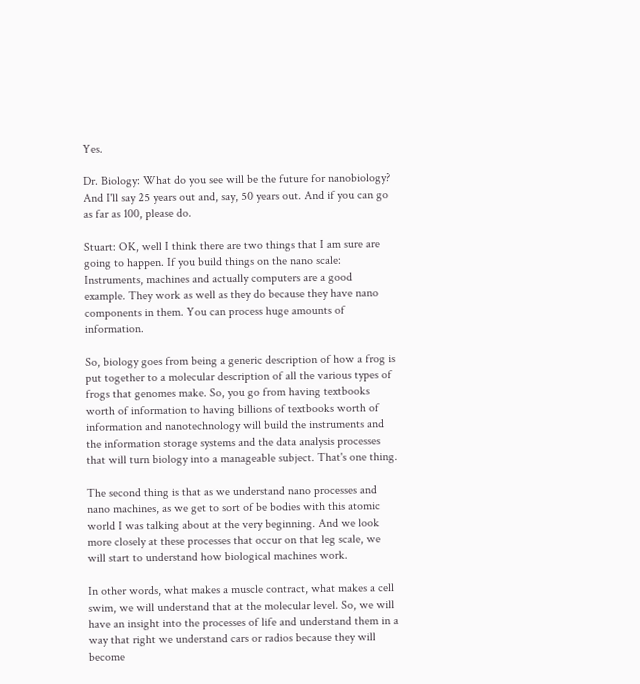Yes.

Dr. Biology: What do you see will be the future for nanobiology? And I'll say 25 years out and, say, 50 years out. And if you can go as far as 100, please do.

Stuart: OK, well I think there are two things that I am sure are going to happen. If you build things on the nano scale: Instruments, machines and actually computers are a good example. They work as well as they do because they have nano components in them. You can process huge amounts of information.

So, biology goes from being a generic description of how a frog is put together to a molecular description of all the various types of frogs that genomes make. So, you go from having textbooks worth of information to having billions of textbooks worth of information and nanotechnology will build the instruments and the information storage systems and the data analysis processes that will turn biology into a manageable subject. That's one thing.

The second thing is that as we understand nano processes and nano machines, as we get to sort of be bodies with this atomic world I was talking about at the very beginning. And we look more closely at these processes that occur on that leg scale, we will start to understand how biological machines work.

In other words, what makes a muscle contract, what makes a cell swim, we will understand that at the molecular level. So, we will have an insight into the processes of life and understand them in a way that right we understand cars or radios because they will become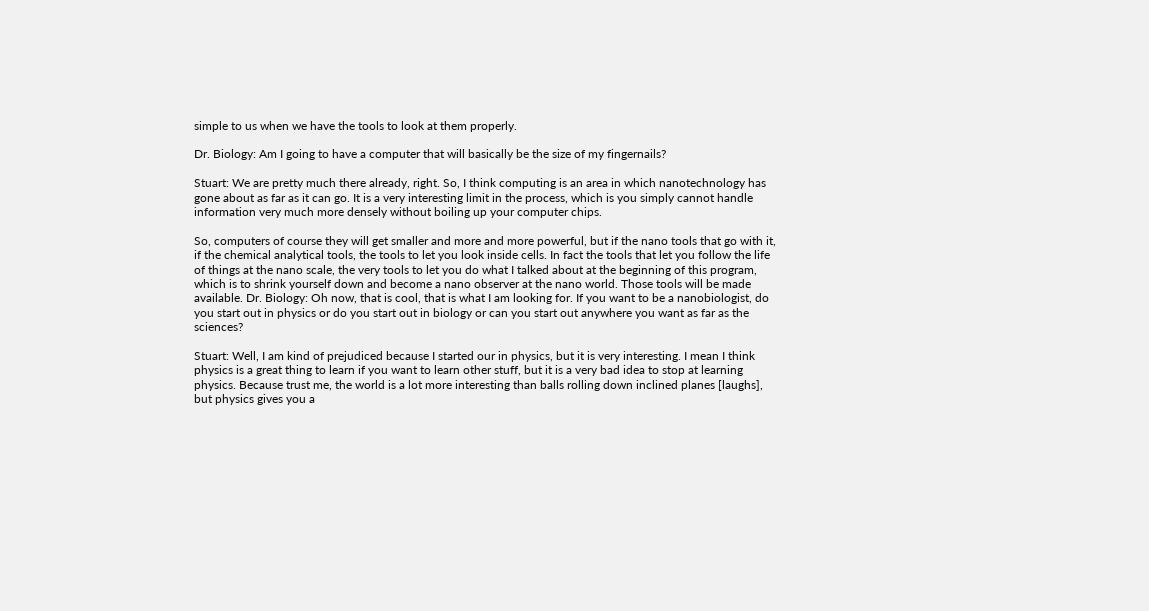simple to us when we have the tools to look at them properly.

Dr. Biology: Am I going to have a computer that will basically be the size of my fingernails?

Stuart: We are pretty much there already, right. So, I think computing is an area in which nanotechnology has gone about as far as it can go. It is a very interesting limit in the process, which is you simply cannot handle information very much more densely without boiling up your computer chips.

So, computers of course they will get smaller and more and more powerful, but if the nano tools that go with it, if the chemical analytical tools, the tools to let you look inside cells. In fact the tools that let you follow the life of things at the nano scale, the very tools to let you do what I talked about at the beginning of this program, which is to shrink yourself down and become a nano observer at the nano world. Those tools will be made available. Dr. Biology: Oh now, that is cool, that is what I am looking for. If you want to be a nanobiologist, do you start out in physics or do you start out in biology or can you start out anywhere you want as far as the sciences?

Stuart: Well, I am kind of prejudiced because I started our in physics, but it is very interesting. I mean I think physics is a great thing to learn if you want to learn other stuff, but it is a very bad idea to stop at learning physics. Because trust me, the world is a lot more interesting than balls rolling down inclined planes [laughs], but physics gives you a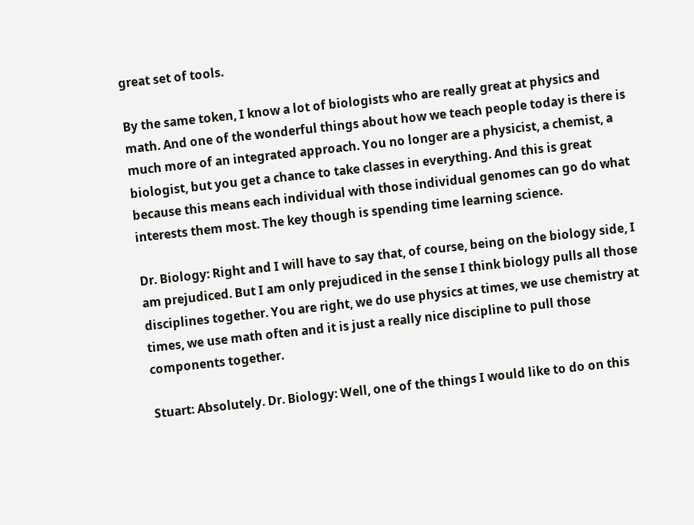great set of tools.

By the same token, I know a lot of biologists who are really great at physics and math. And one of the wonderful things about how we teach people today is there is much more of an integrated approach. You no longer are a physicist, a chemist, a biologist, but you get a chance to take classes in everything. And this is great because this means each individual with those individual genomes can go do what interests them most. The key though is spending time learning science.

Dr. Biology: Right and I will have to say that, of course, being on the biology side, I am prejudiced. But I am only prejudiced in the sense I think biology pulls all those disciplines together. You are right, we do use physics at times, we use chemistry at times, we use math often and it is just a really nice discipline to pull those components together.

Stuart: Absolutely. Dr. Biology: Well, one of the things I would like to do on this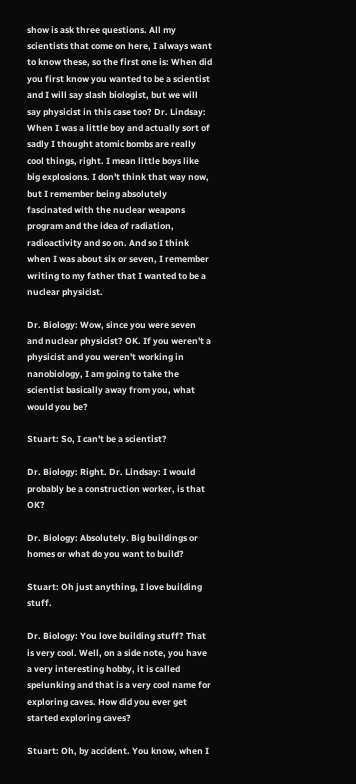show is ask three questions. All my scientists that come on here, I always want to know these, so the first one is: When did you first know you wanted to be a scientist and I will say slash biologist, but we will say physicist in this case too? Dr. Lindsay: When I was a little boy and actually sort of sadly I thought atomic bombs are really cool things, right. I mean little boys like big explosions. I don't think that way now, but I remember being absolutely fascinated with the nuclear weapons program and the idea of radiation, radioactivity and so on. And so I think when I was about six or seven, I remember writing to my father that I wanted to be a nuclear physicist.

Dr. Biology: Wow, since you were seven and nuclear physicist? OK. If you weren't a physicist and you weren't working in nanobiology, I am going to take the scientist basically away from you, what would you be?

Stuart: So, I can't be a scientist?

Dr. Biology: Right. Dr. Lindsay: I would probably be a construction worker, is that OK?

Dr. Biology: Absolutely. Big buildings or homes or what do you want to build?

Stuart: Oh just anything, I love building stuff.

Dr. Biology: You love building stuff? That is very cool. Well, on a side note, you have a very interesting hobby, it is called spelunking and that is a very cool name for exploring caves. How did you ever get started exploring caves?

Stuart: Oh, by accident. You know, when I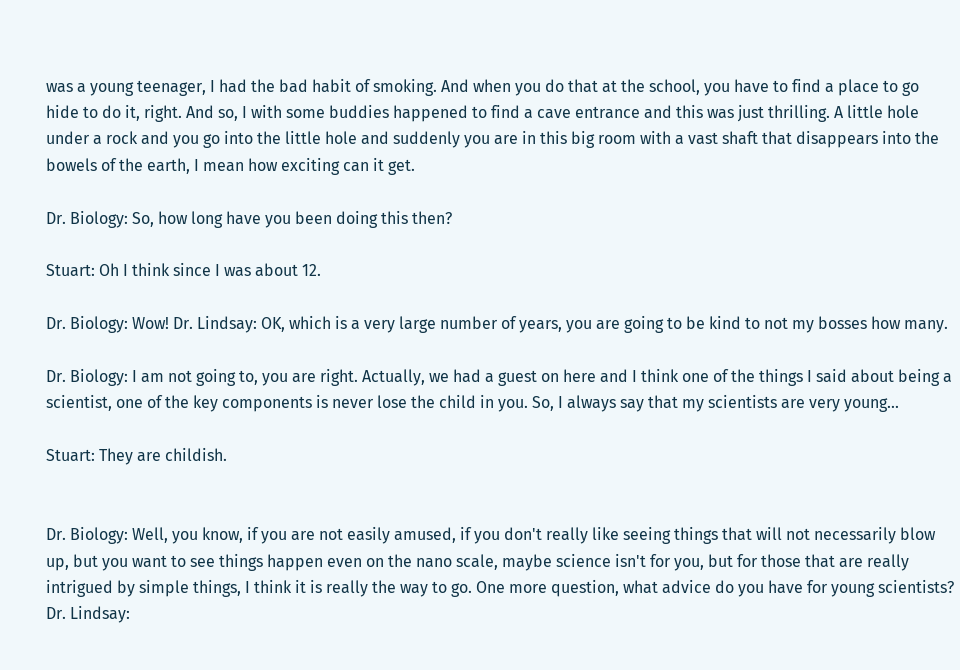was a young teenager, I had the bad habit of smoking. And when you do that at the school, you have to find a place to go hide to do it, right. And so, I with some buddies happened to find a cave entrance and this was just thrilling. A little hole under a rock and you go into the little hole and suddenly you are in this big room with a vast shaft that disappears into the bowels of the earth, I mean how exciting can it get.

Dr. Biology: So, how long have you been doing this then?

Stuart: Oh I think since I was about 12.

Dr. Biology: Wow! Dr. Lindsay: OK, which is a very large number of years, you are going to be kind to not my bosses how many.

Dr. Biology: I am not going to, you are right. Actually, we had a guest on here and I think one of the things I said about being a scientist, one of the key components is never lose the child in you. So, I always say that my scientists are very young...

Stuart: They are childish.


Dr. Biology: Well, you know, if you are not easily amused, if you don't really like seeing things that will not necessarily blow up, but you want to see things happen even on the nano scale, maybe science isn't for you, but for those that are really intrigued by simple things, I think it is really the way to go. One more question, what advice do you have for young scientists? Dr. Lindsay: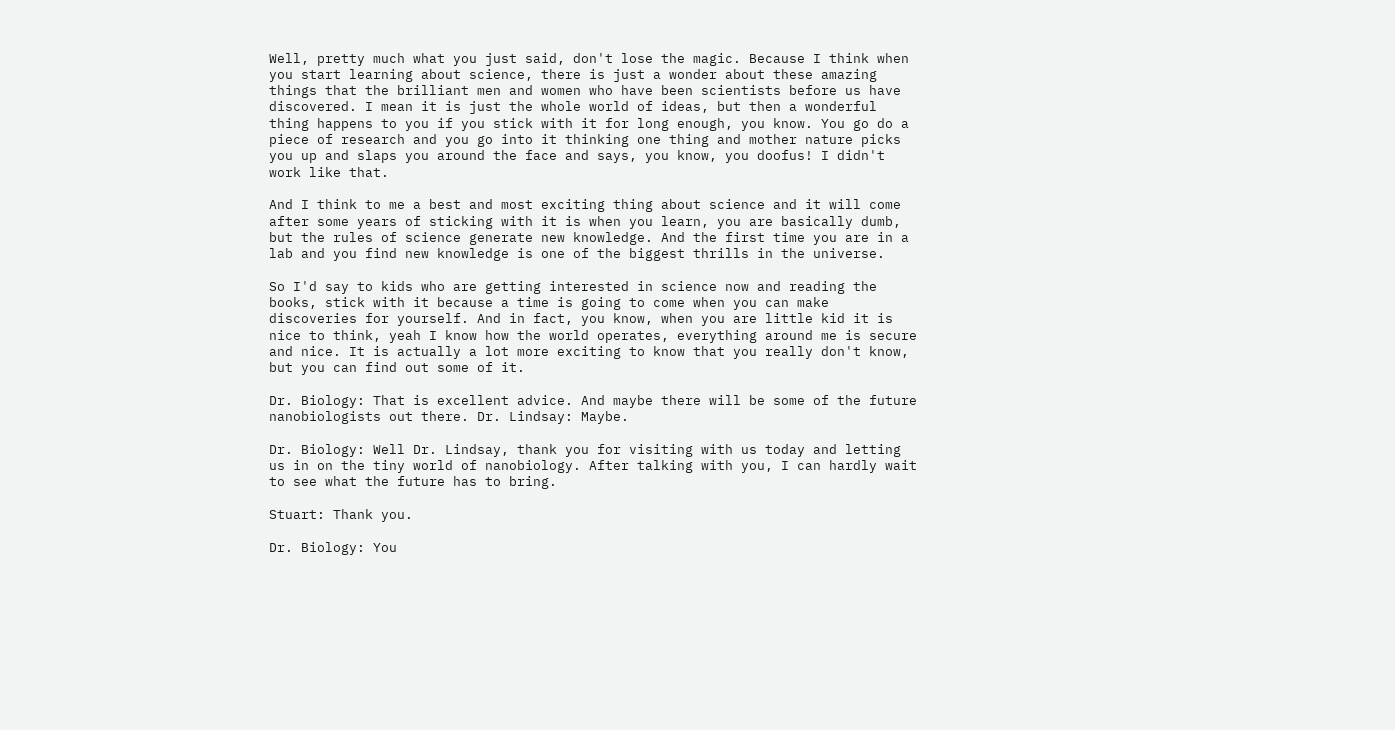Well, pretty much what you just said, don't lose the magic. Because I think when you start learning about science, there is just a wonder about these amazing things that the brilliant men and women who have been scientists before us have discovered. I mean it is just the whole world of ideas, but then a wonderful thing happens to you if you stick with it for long enough, you know. You go do a piece of research and you go into it thinking one thing and mother nature picks you up and slaps you around the face and says, you know, you doofus! I didn't work like that.

And I think to me a best and most exciting thing about science and it will come after some years of sticking with it is when you learn, you are basically dumb, but the rules of science generate new knowledge. And the first time you are in a lab and you find new knowledge is one of the biggest thrills in the universe.

So I'd say to kids who are getting interested in science now and reading the books, stick with it because a time is going to come when you can make discoveries for yourself. And in fact, you know, when you are little kid it is nice to think, yeah I know how the world operates, everything around me is secure and nice. It is actually a lot more exciting to know that you really don't know, but you can find out some of it.

Dr. Biology: That is excellent advice. And maybe there will be some of the future nanobiologists out there. Dr. Lindsay: Maybe.

Dr. Biology: Well Dr. Lindsay, thank you for visiting with us today and letting us in on the tiny world of nanobiology. After talking with you, I can hardly wait to see what the future has to bring.

Stuart: Thank you.

Dr. Biology: You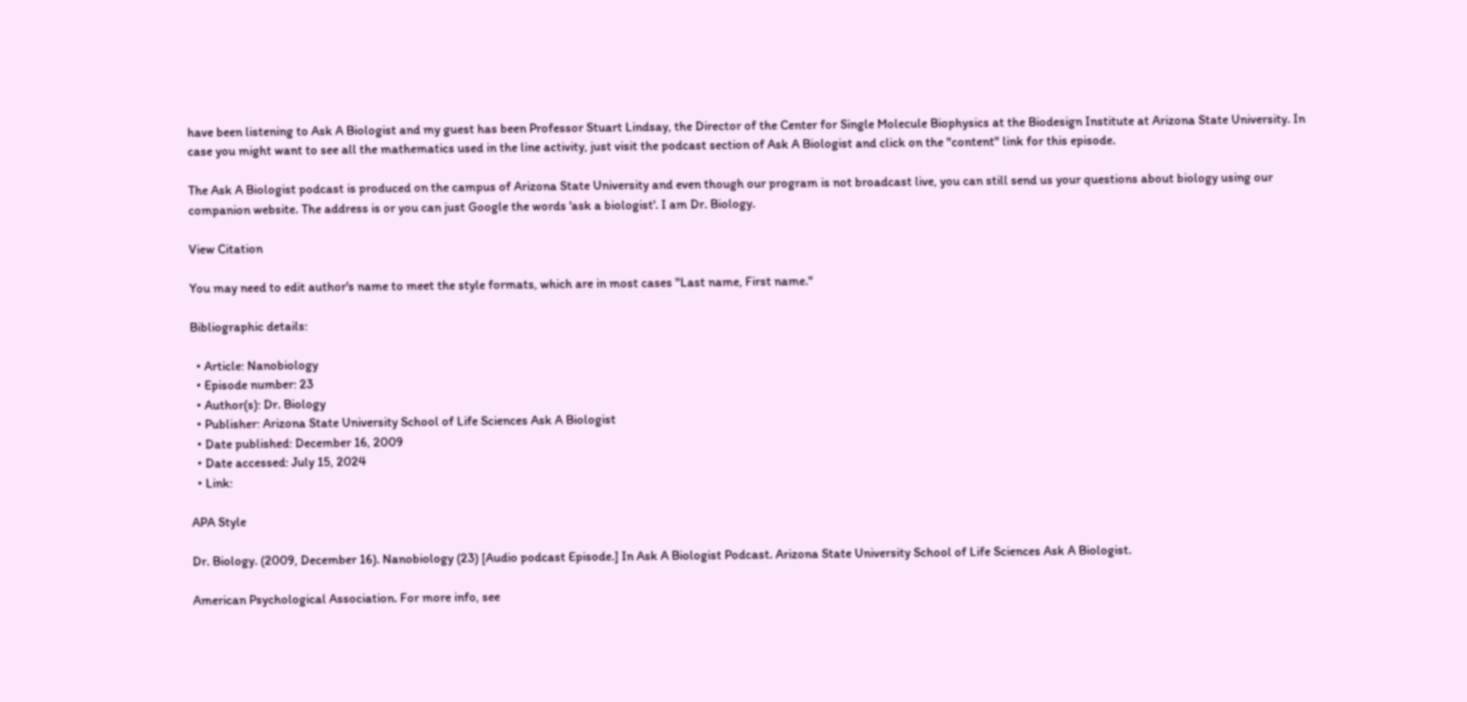have been listening to Ask A Biologist and my guest has been Professor Stuart Lindsay, the Director of the Center for Single Molecule Biophysics at the Biodesign Institute at Arizona State University. In case you might want to see all the mathematics used in the line activity, just visit the podcast section of Ask A Biologist and click on the "content" link for this episode.

The Ask A Biologist podcast is produced on the campus of Arizona State University and even though our program is not broadcast live, you can still send us your questions about biology using our companion website. The address is or you can just Google the words 'ask a biologist'. I am Dr. Biology.

View Citation

You may need to edit author's name to meet the style formats, which are in most cases "Last name, First name."

Bibliographic details:

  • Article: Nanobiology
  • Episode number: 23
  • Author(s): Dr. Biology
  • Publisher: Arizona State University School of Life Sciences Ask A Biologist
  • Date published: December 16, 2009
  • Date accessed: July 15, 2024
  • Link:

APA Style

Dr. Biology. (2009, December 16). Nanobiology (23) [Audio podcast Episode.] In Ask A Biologist Podcast. Arizona State University School of Life Sciences Ask A Biologist.

American Psychological Association. For more info, see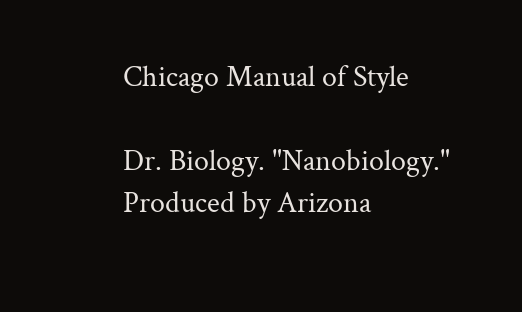Chicago Manual of Style

Dr. Biology. "Nanobiology." Produced by Arizona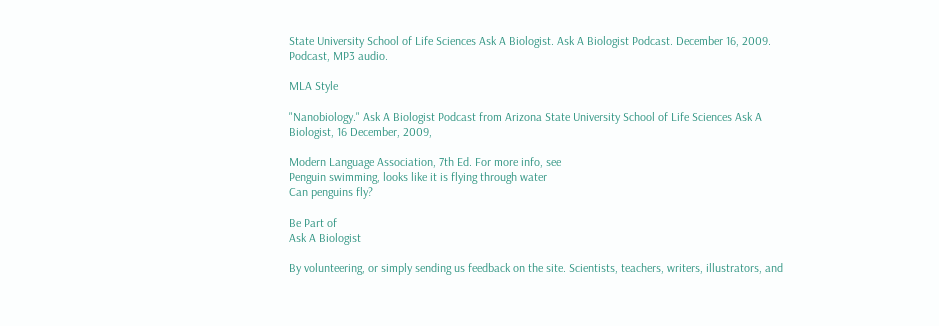State University School of Life Sciences Ask A Biologist. Ask A Biologist Podcast. December 16, 2009. Podcast, MP3 audio.

MLA Style

"Nanobiology." Ask A Biologist Podcast from Arizona State University School of Life Sciences Ask A Biologist, 16 December, 2009,

Modern Language Association, 7th Ed. For more info, see
Penguin swimming, looks like it is flying through water
Can penguins fly?

Be Part of
Ask A Biologist

By volunteering, or simply sending us feedback on the site. Scientists, teachers, writers, illustrators, and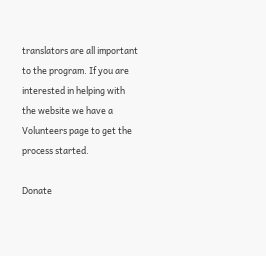translators are all important to the program. If you are interested in helping with the website we have a Volunteers page to get the process started.

Donate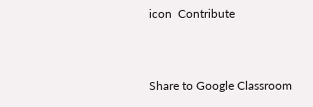icon  Contribute


Share to Google Classroom